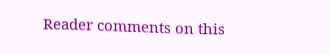Reader comments on this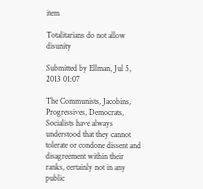item

Totalitarians do not allow disunity

Submitted by Ellman, Jul 5, 2013 01:07

The Communists, Jacobins, Progressives, Democrats, Socialists have always understood that they cannot tolerate or condone dissent and disagreement within their ranks, certainly not in any public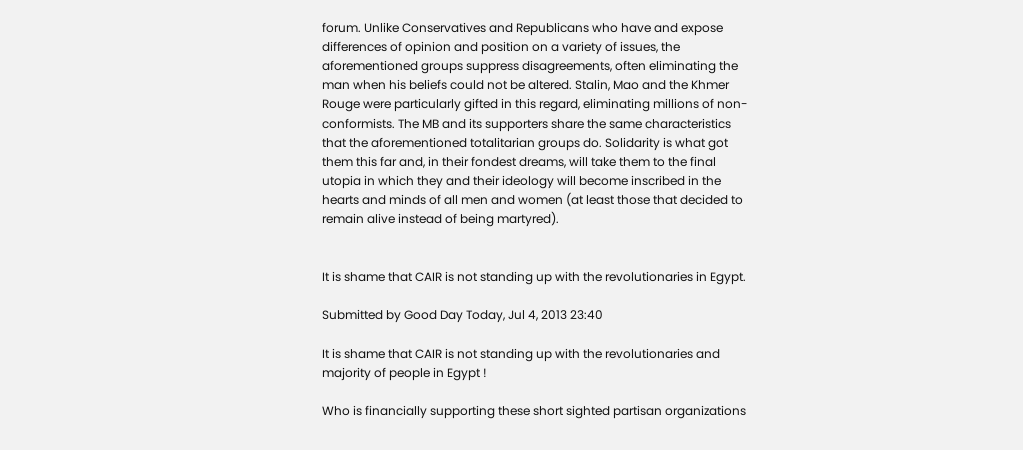forum. Unlike Conservatives and Republicans who have and expose differences of opinion and position on a variety of issues, the aforementioned groups suppress disagreements, often eliminating the man when his beliefs could not be altered. Stalin, Mao and the Khmer Rouge were particularly gifted in this regard, eliminating millions of non-conformists. The MB and its supporters share the same characteristics that the aforementioned totalitarian groups do. Solidarity is what got them this far and, in their fondest dreams, will take them to the final utopia in which they and their ideology will become inscribed in the hearts and minds of all men and women (at least those that decided to remain alive instead of being martyred).


It is shame that CAIR is not standing up with the revolutionaries in Egypt.

Submitted by Good Day Today, Jul 4, 2013 23:40

It is shame that CAIR is not standing up with the revolutionaries and majority of people in Egypt !

Who is financially supporting these short sighted partisan organizations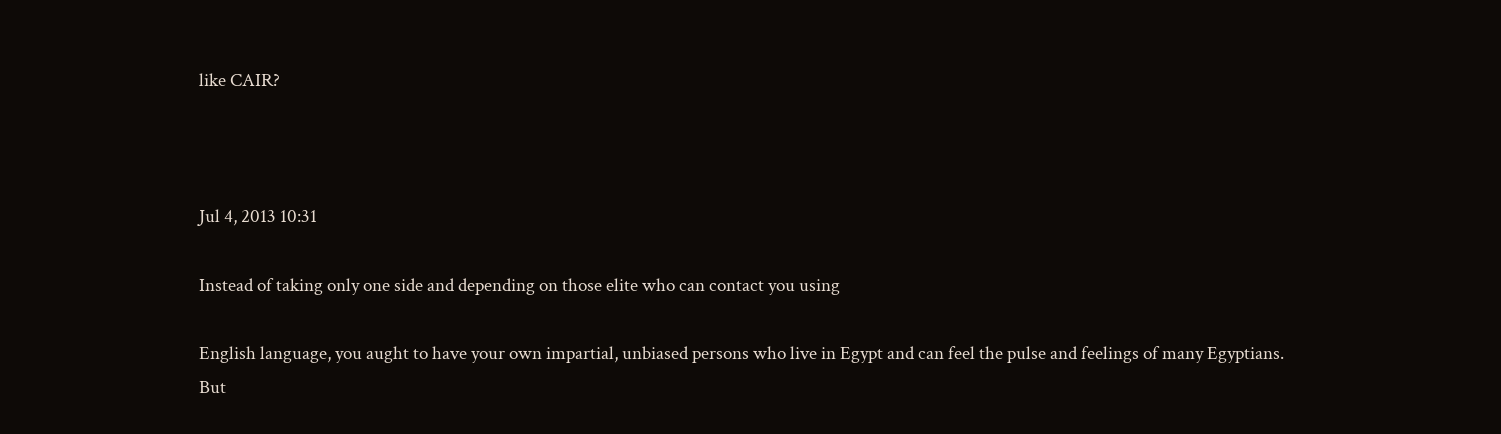like CAIR?



Jul 4, 2013 10:31

Instead of taking only one side and depending on those elite who can contact you using

English language, you aught to have your own impartial, unbiased persons who live in Egypt and can feel the pulse and feelings of many Egyptians. But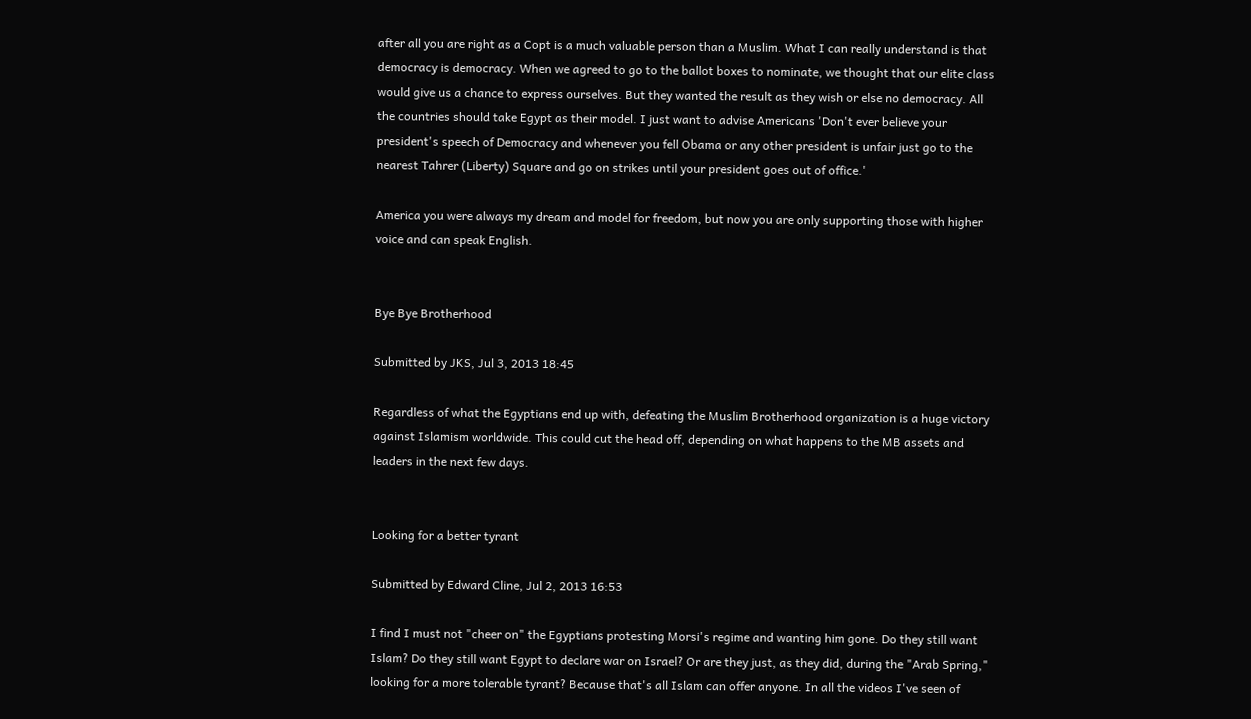after all you are right as a Copt is a much valuable person than a Muslim. What I can really understand is that democracy is democracy. When we agreed to go to the ballot boxes to nominate, we thought that our elite class would give us a chance to express ourselves. But they wanted the result as they wish or else no democracy. All the countries should take Egypt as their model. I just want to advise Americans 'Don't ever believe your president's speech of Democracy and whenever you fell Obama or any other president is unfair just go to the nearest Tahrer (Liberty) Square and go on strikes until your president goes out of office.'

America you were always my dream and model for freedom, but now you are only supporting those with higher voice and can speak English.


Bye Bye Brotherhood

Submitted by JKS, Jul 3, 2013 18:45

Regardless of what the Egyptians end up with, defeating the Muslim Brotherhood organization is a huge victory against Islamism worldwide. This could cut the head off, depending on what happens to the MB assets and leaders in the next few days.


Looking for a better tyrant

Submitted by Edward Cline, Jul 2, 2013 16:53

I find I must not "cheer on" the Egyptians protesting Morsi's regime and wanting him gone. Do they still want Islam? Do they still want Egypt to declare war on Israel? Or are they just, as they did, during the "Arab Spring," looking for a more tolerable tyrant? Because that's all Islam can offer anyone. In all the videos I've seen of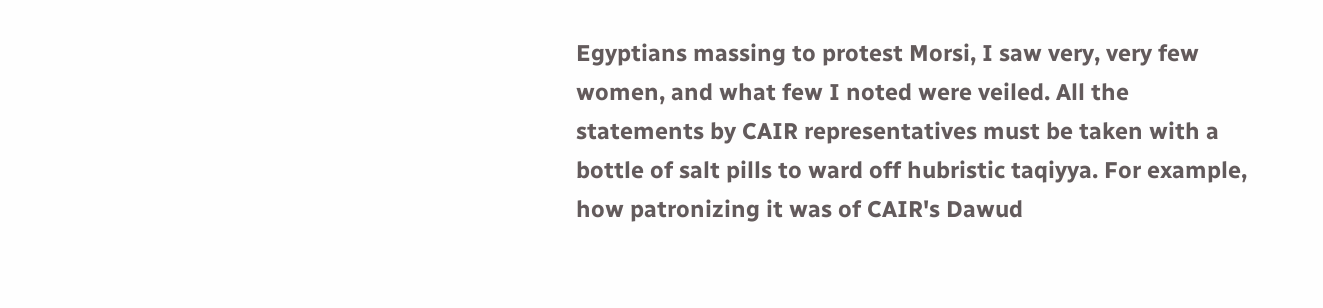Egyptians massing to protest Morsi, I saw very, very few women, and what few I noted were veiled. All the statements by CAIR representatives must be taken with a bottle of salt pills to ward off hubristic taqiyya. For example, how patronizing it was of CAIR's Dawud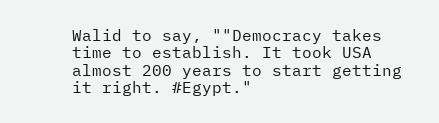Walid to say, ""Democracy takes time to establish. It took USA almost 200 years to start getting it right. #Egypt."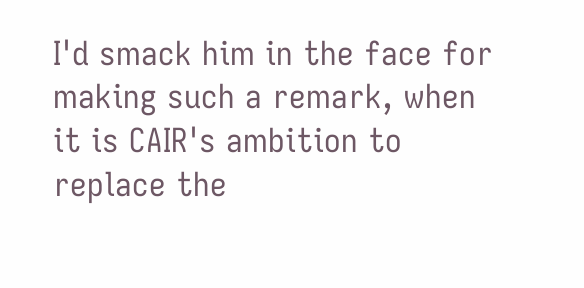I'd smack him in the face for making such a remark, when it is CAIR's ambition to replace the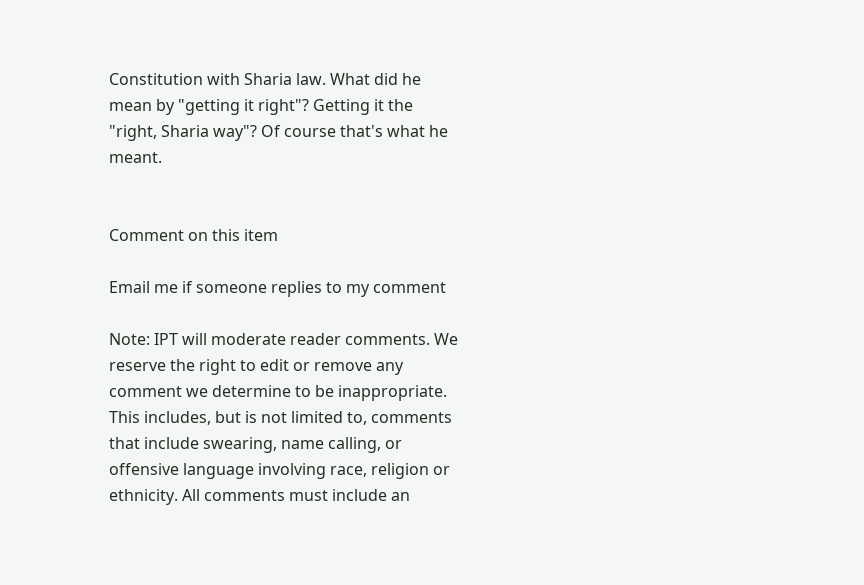Constitution with Sharia law. What did he mean by "getting it right"? Getting it the "right, Sharia way"? Of course that's what he meant.


Comment on this item

Email me if someone replies to my comment

Note: IPT will moderate reader comments. We reserve the right to edit or remove any comment we determine to be inappropriate. This includes, but is not limited to, comments that include swearing, name calling, or offensive language involving race, religion or ethnicity. All comments must include an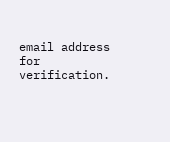email address for verification.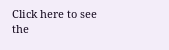Click here to see the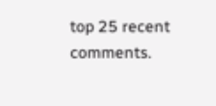top 25 recent comments.